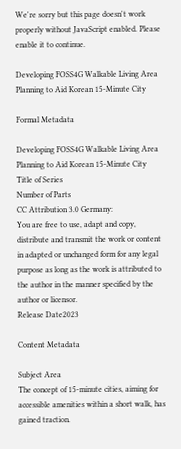We're sorry but this page doesn't work properly without JavaScript enabled. Please enable it to continue.

Developing FOSS4G Walkable Living Area Planning to Aid Korean 15-Minute City

Formal Metadata

Developing FOSS4G Walkable Living Area Planning to Aid Korean 15-Minute City
Title of Series
Number of Parts
CC Attribution 3.0 Germany:
You are free to use, adapt and copy, distribute and transmit the work or content in adapted or unchanged form for any legal purpose as long as the work is attributed to the author in the manner specified by the author or licensor.
Release Date2023

Content Metadata

Subject Area
The concept of 15-minute cities, aiming for accessible amenities within a short walk, has gained traction.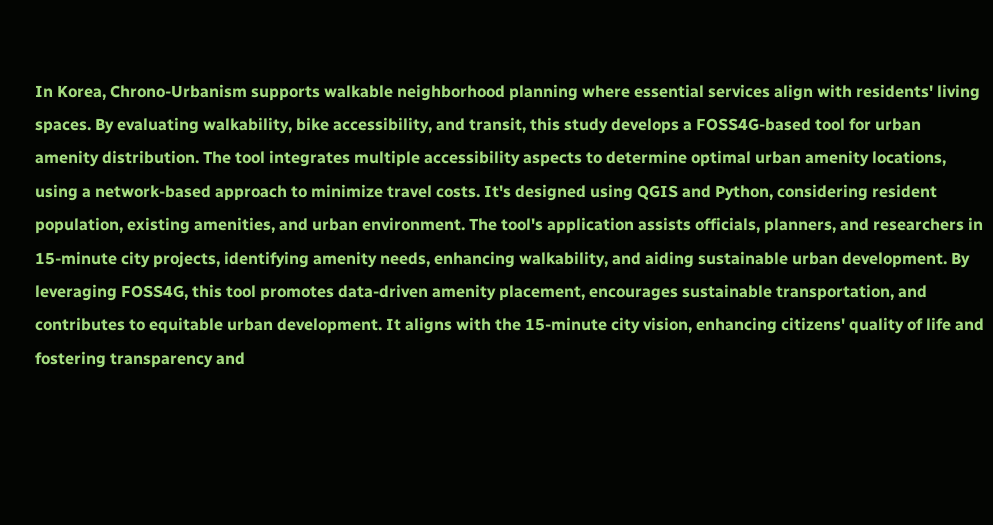In Korea, Chrono-Urbanism supports walkable neighborhood planning where essential services align with residents' living spaces. By evaluating walkability, bike accessibility, and transit, this study develops a FOSS4G-based tool for urban amenity distribution. The tool integrates multiple accessibility aspects to determine optimal urban amenity locations, using a network-based approach to minimize travel costs. It's designed using QGIS and Python, considering resident population, existing amenities, and urban environment. The tool's application assists officials, planners, and researchers in 15-minute city projects, identifying amenity needs, enhancing walkability, and aiding sustainable urban development. By leveraging FOSS4G, this tool promotes data-driven amenity placement, encourages sustainable transportation, and contributes to equitable urban development. It aligns with the 15-minute city vision, enhancing citizens' quality of life and fostering transparency and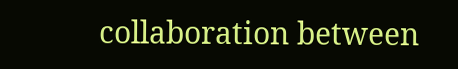collaboration between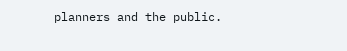planners and the public.